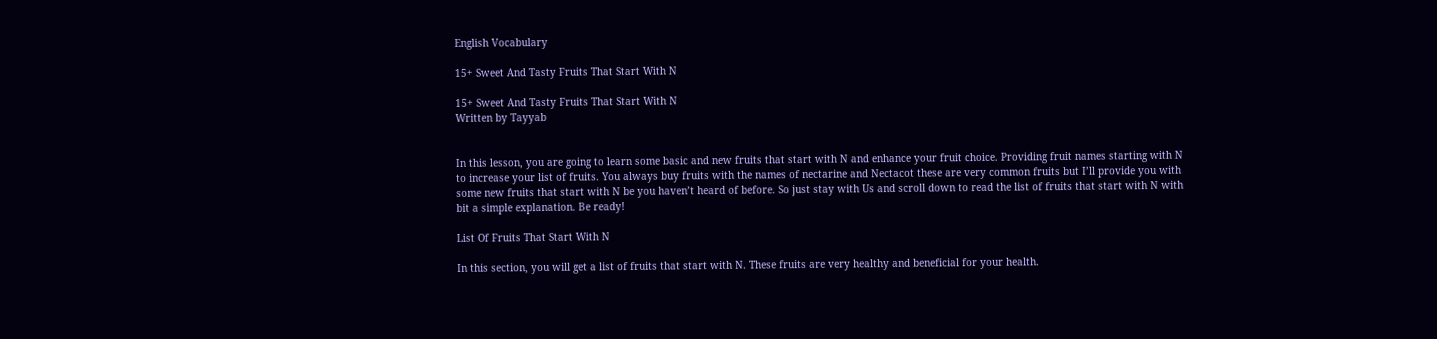English Vocabulary

15+ Sweet And Tasty Fruits That Start With N

15+ Sweet And Tasty Fruits That Start With N
Written by Tayyab


In this lesson, you are going to learn some basic and new fruits that start with N and enhance your fruit choice. Providing fruit names starting with N to increase your list of fruits. You always buy fruits with the names of nectarine and Nectacot these are very common fruits but I’ll provide you with some new fruits that start with N be you haven’t heard of before. So just stay with Us and scroll down to read the list of fruits that start with N with bit a simple explanation. Be ready!

List Of Fruits That Start With N

In this section, you will get a list of fruits that start with N. These fruits are very healthy and beneficial for your health.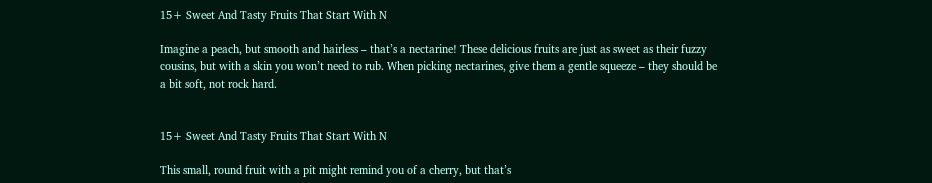15+ Sweet And Tasty Fruits That Start With N

Imagine a peach, but smooth and hairless – that’s a nectarine! These delicious fruits are just as sweet as their fuzzy cousins, but with a skin you won’t need to rub. When picking nectarines, give them a gentle squeeze – they should be a bit soft, not rock hard.


15+ Sweet And Tasty Fruits That Start With N

This small, round fruit with a pit might remind you of a cherry, but that’s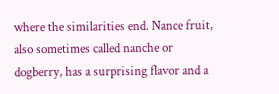where the similarities end. Nance fruit, also sometimes called nanche or dogberry, has a surprising flavor and a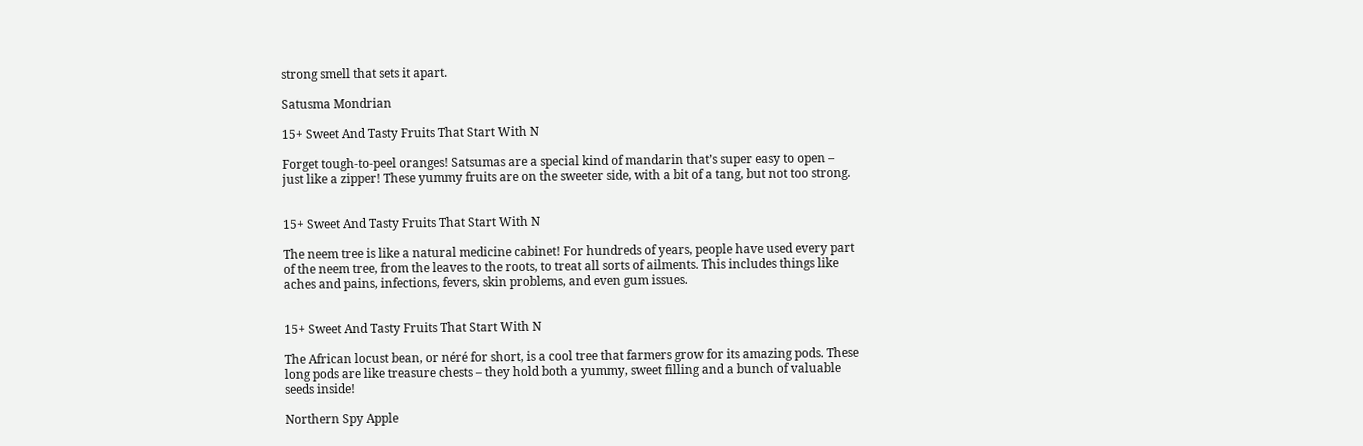strong smell that sets it apart.

Satusma Mondrian

15+ Sweet And Tasty Fruits That Start With N

Forget tough-to-peel oranges! Satsumas are a special kind of mandarin that’s super easy to open – just like a zipper! These yummy fruits are on the sweeter side, with a bit of a tang, but not too strong.


15+ Sweet And Tasty Fruits That Start With N

The neem tree is like a natural medicine cabinet! For hundreds of years, people have used every part of the neem tree, from the leaves to the roots, to treat all sorts of ailments. This includes things like aches and pains, infections, fevers, skin problems, and even gum issues.


15+ Sweet And Tasty Fruits That Start With N

The African locust bean, or néré for short, is a cool tree that farmers grow for its amazing pods. These long pods are like treasure chests – they hold both a yummy, sweet filling and a bunch of valuable seeds inside!

Northern Spy Apple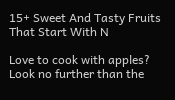15+ Sweet And Tasty Fruits That Start With N

Love to cook with apples? Look no further than the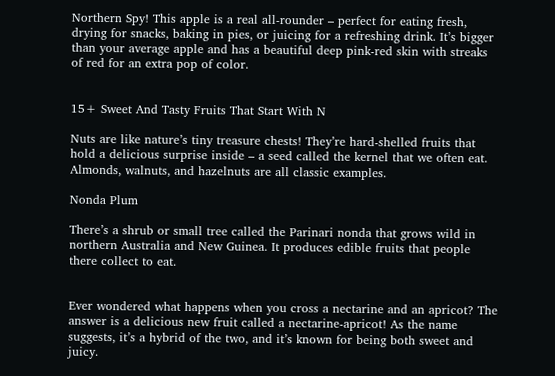Northern Spy! This apple is a real all-rounder – perfect for eating fresh, drying for snacks, baking in pies, or juicing for a refreshing drink. It’s bigger than your average apple and has a beautiful deep pink-red skin with streaks of red for an extra pop of color.


15+ Sweet And Tasty Fruits That Start With N

Nuts are like nature’s tiny treasure chests! They’re hard-shelled fruits that hold a delicious surprise inside – a seed called the kernel that we often eat. Almonds, walnuts, and hazelnuts are all classic examples.

Nonda Plum

There’s a shrub or small tree called the Parinari nonda that grows wild in northern Australia and New Guinea. It produces edible fruits that people there collect to eat.


Ever wondered what happens when you cross a nectarine and an apricot? The answer is a delicious new fruit called a nectarine-apricot! As the name suggests, it’s a hybrid of the two, and it’s known for being both sweet and juicy.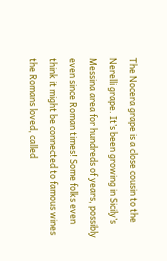The Nocera grape is a close cousin to the Nerelli grape. It’s been growing in Sicily’s Messina area for hundreds of years, possibly even since Roman times! Some folks even think it might be connected to famous wines the Romans loved, called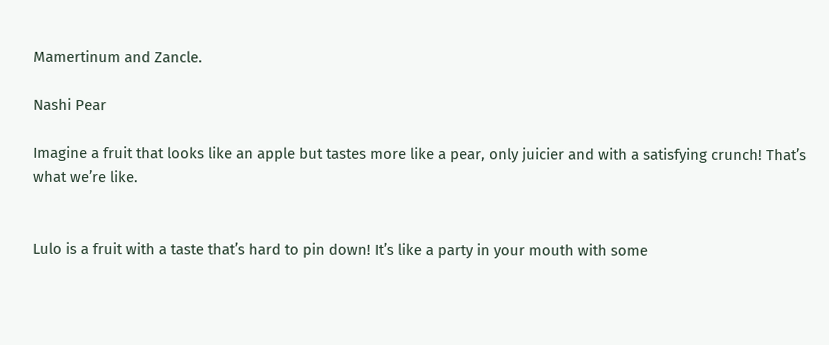Mamertinum and Zancle.

Nashi Pear

Imagine a fruit that looks like an apple but tastes more like a pear, only juicier and with a satisfying crunch! That’s what we’re like.


Lulo is a fruit with a taste that’s hard to pin down! It’s like a party in your mouth with some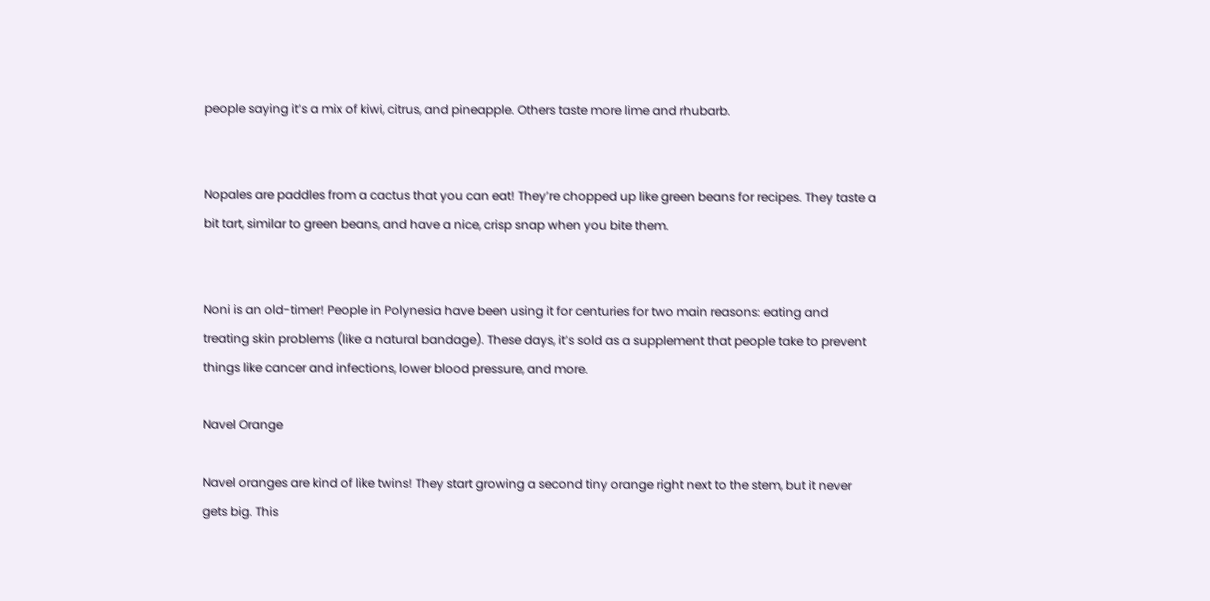people saying it’s a mix of kiwi, citrus, and pineapple. Others taste more lime and rhubarb.


Nopales are paddles from a cactus that you can eat! They’re chopped up like green beans for recipes. They taste a bit tart, similar to green beans, and have a nice, crisp snap when you bite them.


Noni is an old-timer! People in Polynesia have been using it for centuries for two main reasons: eating and treating skin problems (like a natural bandage). These days, it’s sold as a supplement that people take to prevent things like cancer and infections, lower blood pressure, and more.

Navel Orange

Navel oranges are kind of like twins! They start growing a second tiny orange right next to the stem, but it never gets big. This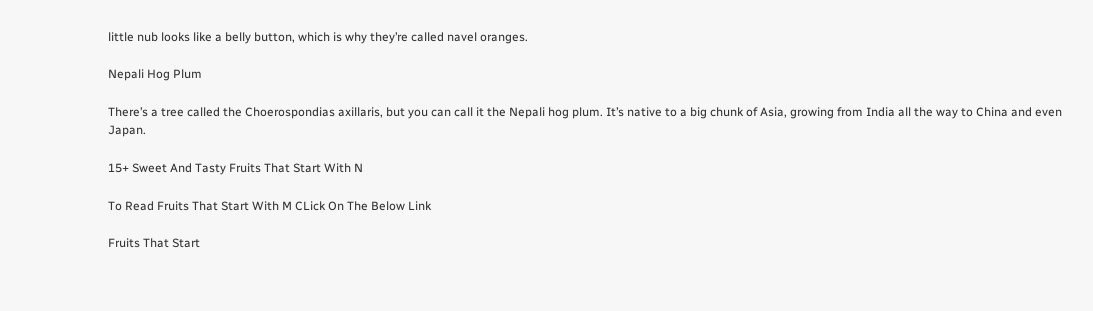little nub looks like a belly button, which is why they’re called navel oranges.

Nepali Hog Plum

There’s a tree called the Choerospondias axillaris, but you can call it the Nepali hog plum. It’s native to a big chunk of Asia, growing from India all the way to China and even Japan.

15+ Sweet And Tasty Fruits That Start With N

To Read Fruits That Start With M CLick On The Below Link

Fruits That Start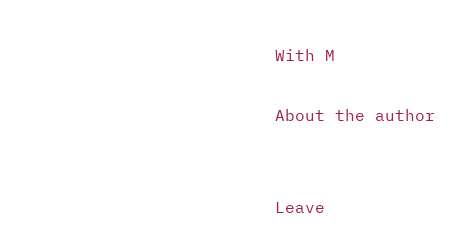With M

About the author


Leave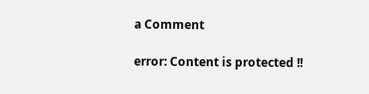a Comment

error: Content is protected !!